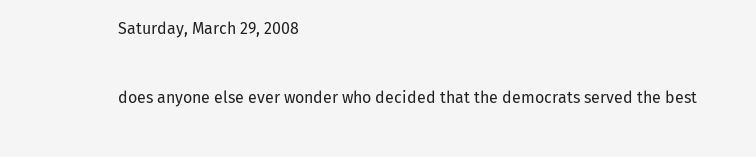Saturday, March 29, 2008


does anyone else ever wonder who decided that the democrats served the best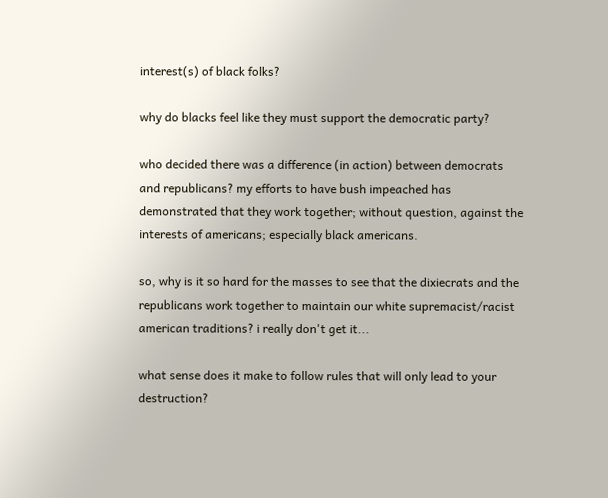interest(s) of black folks?

why do blacks feel like they must support the democratic party?

who decided there was a difference (in action) between democrats and republicans? my efforts to have bush impeached has demonstrated that they work together; without question, against the interests of americans; especially black americans.

so, why is it so hard for the masses to see that the dixiecrats and the republicans work together to maintain our white supremacist/racist american traditions? i really don't get it...

what sense does it make to follow rules that will only lead to your destruction?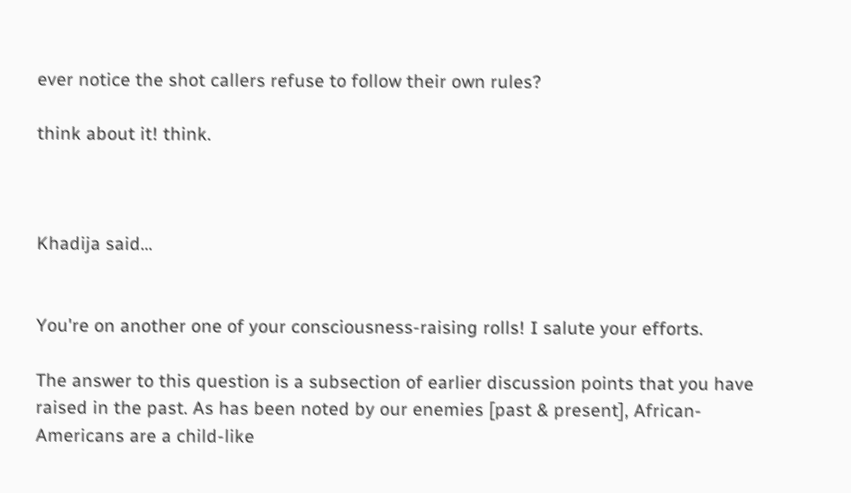ever notice the shot callers refuse to follow their own rules?

think about it! think.



Khadija said...


You're on another one of your consciousness-raising rolls! I salute your efforts.

The answer to this question is a subsection of earlier discussion points that you have raised in the past. As has been noted by our enemies [past & present], African-Americans are a child-like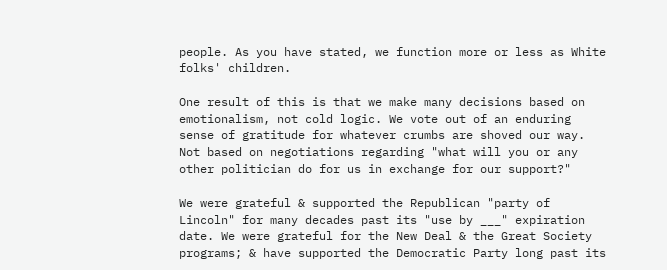people. As you have stated, we function more or less as White folks' children.

One result of this is that we make many decisions based on emotionalism, not cold logic. We vote out of an enduring sense of gratitude for whatever crumbs are shoved our way. Not based on negotiations regarding "what will you or any other politician do for us in exchange for our support?"

We were grateful & supported the Republican "party of Lincoln" for many decades past its "use by ___" expiration date. We were grateful for the New Deal & the Great Society programs; & have supported the Democratic Party long past its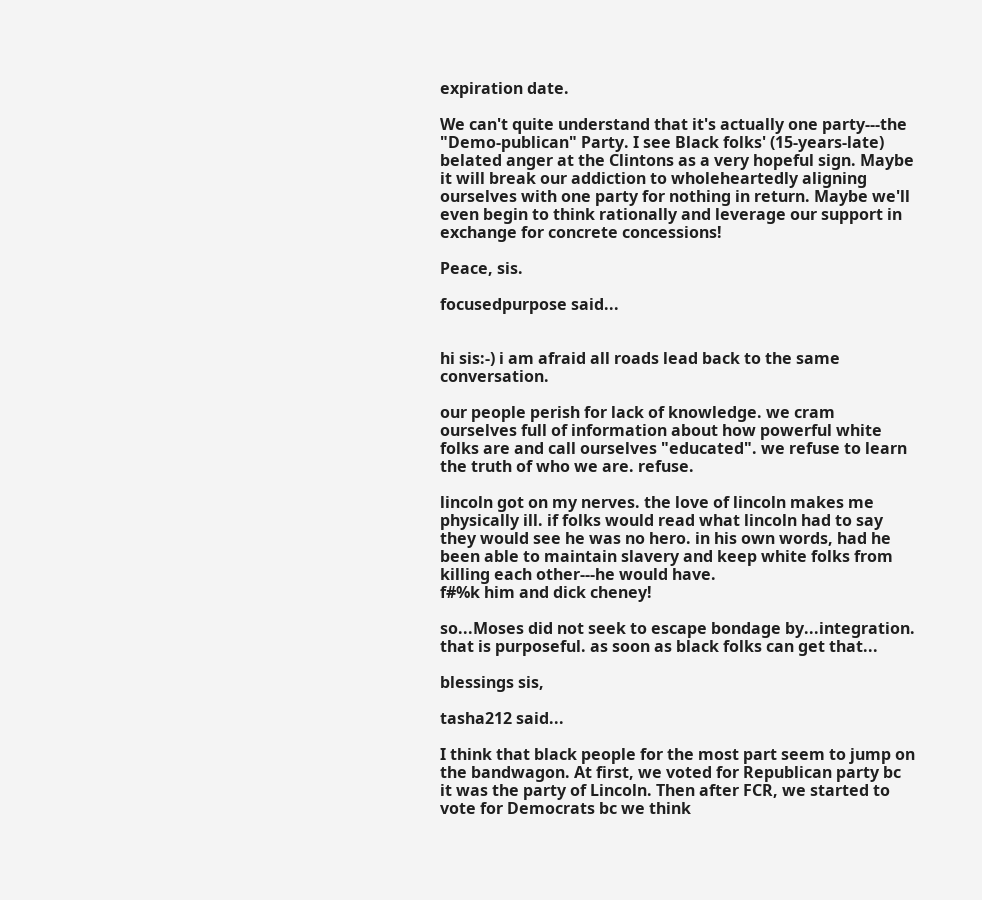expiration date.

We can't quite understand that it's actually one party---the "Demo-publican" Party. I see Black folks' (15-years-late) belated anger at the Clintons as a very hopeful sign. Maybe it will break our addiction to wholeheartedly aligning ourselves with one party for nothing in return. Maybe we'll even begin to think rationally and leverage our support in exchange for concrete concessions!

Peace, sis.

focusedpurpose said...


hi sis:-) i am afraid all roads lead back to the same conversation.

our people perish for lack of knowledge. we cram ourselves full of information about how powerful white folks are and call ourselves "educated". we refuse to learn the truth of who we are. refuse.

lincoln got on my nerves. the love of lincoln makes me physically ill. if folks would read what lincoln had to say they would see he was no hero. in his own words, had he been able to maintain slavery and keep white folks from killing each other---he would have.
f#%k him and dick cheney!

so...Moses did not seek to escape bondage by...integration. that is purposeful. as soon as black folks can get that...

blessings sis,

tasha212 said...

I think that black people for the most part seem to jump on the bandwagon. At first, we voted for Republican party bc it was the party of Lincoln. Then after FCR, we started to vote for Democrats bc we think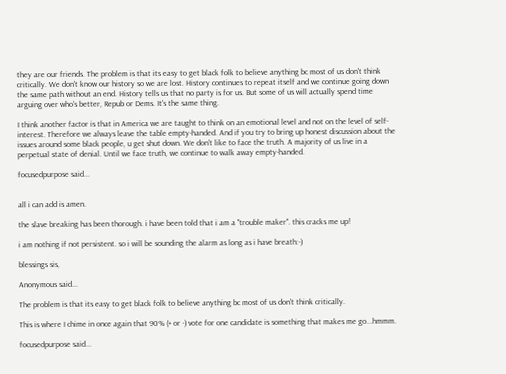they are our friends. The problem is that its easy to get black folk to believe anything bc most of us don't think critically. We don't know our history so we are lost. History continues to repeat itself and we continue going down the same path without an end. History tells us that no party is for us. But some of us will actually spend time arguing over who's better, Repub or Dems. It's the same thing.

I think another factor is that in America we are taught to think on an emotional level and not on the level of self-interest. Therefore we always leave the table empty-handed. And if you try to bring up honest discussion about the issues around some black people, u get shut down. We don't like to face the truth. A majority of us live in a perpetual state of denial. Until we face truth, we continue to walk away empty-handed.

focusedpurpose said...


all i can add is amen.

the slave breaking has been thorough. i have been told that i am a "trouble maker". this cracks me up!

i am nothing if not persistent. so i will be sounding the alarm as long as i have breath:-)

blessings sis,

Anonymous said...

The problem is that its easy to get black folk to believe anything bc most of us don't think critically.

This is where I chime in once again that 90% (+ or -) vote for one candidate is something that makes me go...hmmm.

focusedpurpose said...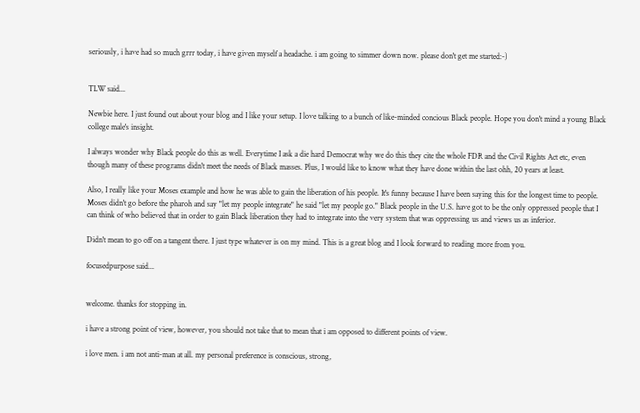seriously, i have had so much grrr today, i have given myself a headache. i am going to simmer down now. please don't get me started:-)


TLW said...

Newbie here. I just found out about your blog and I like your setup. I love talking to a bunch of like-minded concious Black people. Hope you don't mind a young Black college male's insight.

I always wonder why Black people do this as well. Everytime I ask a die hard Democrat why we do this they cite the whole FDR and the Civil Rights Act etc, even though many of these programs didn't meet the needs of Black masses. Plus, I would like to know what they have done within the last ohh, 20 years at least.

Also, I really like your Moses example and how he was able to gain the liberation of his people. It's funny because I have been saying this for the longest time to people. Moses didn't go before the pharoh and say "let my people integrate" he said "let my people go." Black people in the U.S. have got to be the only oppressed people that I can think of who believed that in order to gain Black liberation they had to integrate into the very system that was oppressing us and views us as inferior.

Didn't mean to go off on a tangent there. I just type whatever is on my mind. This is a great blog and I look forward to reading more from you.

focusedpurpose said...


welcome. thanks for stopping in.

i have a strong point of view, however, you should not take that to mean that i am opposed to different points of view.

i love men. i am not anti-man at all. my personal preference is conscious, strong,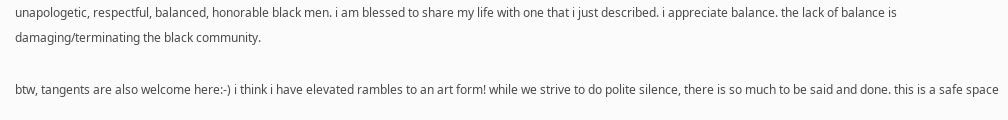unapologetic, respectful, balanced, honorable black men. i am blessed to share my life with one that i just described. i appreciate balance. the lack of balance is damaging/terminating the black community.

btw, tangents are also welcome here:-) i think i have elevated rambles to an art form! while we strive to do polite silence, there is so much to be said and done. this is a safe space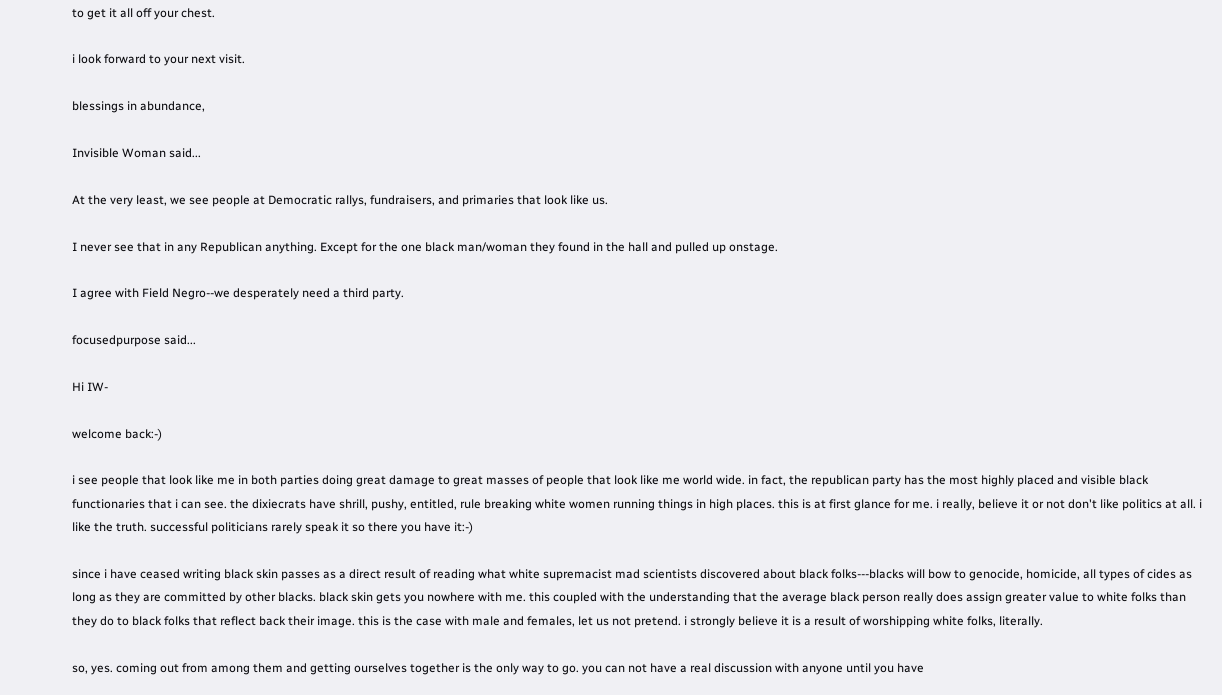to get it all off your chest.

i look forward to your next visit.

blessings in abundance,

Invisible Woman said...

At the very least, we see people at Democratic rallys, fundraisers, and primaries that look like us.

I never see that in any Republican anything. Except for the one black man/woman they found in the hall and pulled up onstage.

I agree with Field Negro--we desperately need a third party.

focusedpurpose said...

Hi IW-

welcome back:-)

i see people that look like me in both parties doing great damage to great masses of people that look like me world wide. in fact, the republican party has the most highly placed and visible black functionaries that i can see. the dixiecrats have shrill, pushy, entitled, rule breaking white women running things in high places. this is at first glance for me. i really, believe it or not don't like politics at all. i like the truth. successful politicians rarely speak it so there you have it:-)

since i have ceased writing black skin passes as a direct result of reading what white supremacist mad scientists discovered about black folks---blacks will bow to genocide, homicide, all types of cides as long as they are committed by other blacks. black skin gets you nowhere with me. this coupled with the understanding that the average black person really does assign greater value to white folks than they do to black folks that reflect back their image. this is the case with male and females, let us not pretend. i strongly believe it is a result of worshipping white folks, literally.

so, yes. coming out from among them and getting ourselves together is the only way to go. you can not have a real discussion with anyone until you have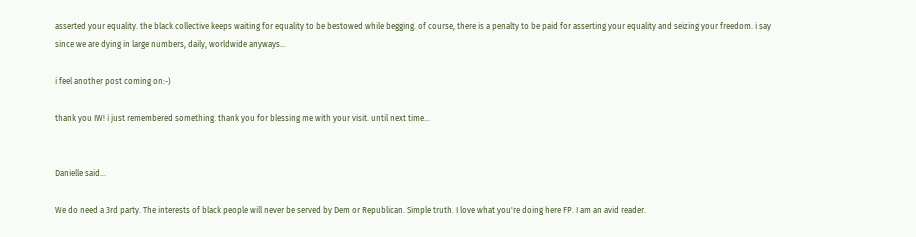asserted your equality. the black collective keeps waiting for equality to be bestowed while begging. of course, there is a penalty to be paid for asserting your equality and seizing your freedom. i say since we are dying in large numbers, daily, worldwide anyways...

i feel another post coming on:-)

thank you IW! i just remembered something. thank you for blessing me with your visit. until next time...


Danielle said...

We do need a 3rd party. The interests of black people will never be served by Dem or Republican. Simple truth. I love what you're doing here FP. I am an avid reader.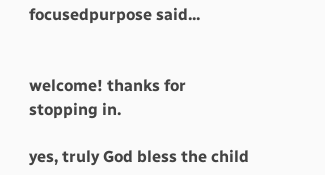focusedpurpose said...


welcome! thanks for stopping in.

yes, truly God bless the child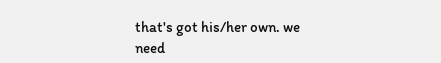that's got his/her own. we need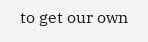to get our own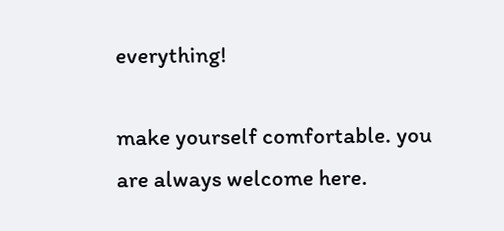everything!

make yourself comfortable. you are always welcome here.